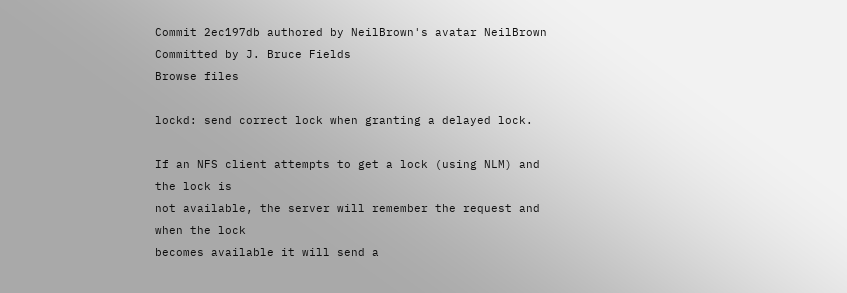Commit 2ec197db authored by NeilBrown's avatar NeilBrown Committed by J. Bruce Fields
Browse files

lockd: send correct lock when granting a delayed lock.

If an NFS client attempts to get a lock (using NLM) and the lock is
not available, the server will remember the request and when the lock
becomes available it will send a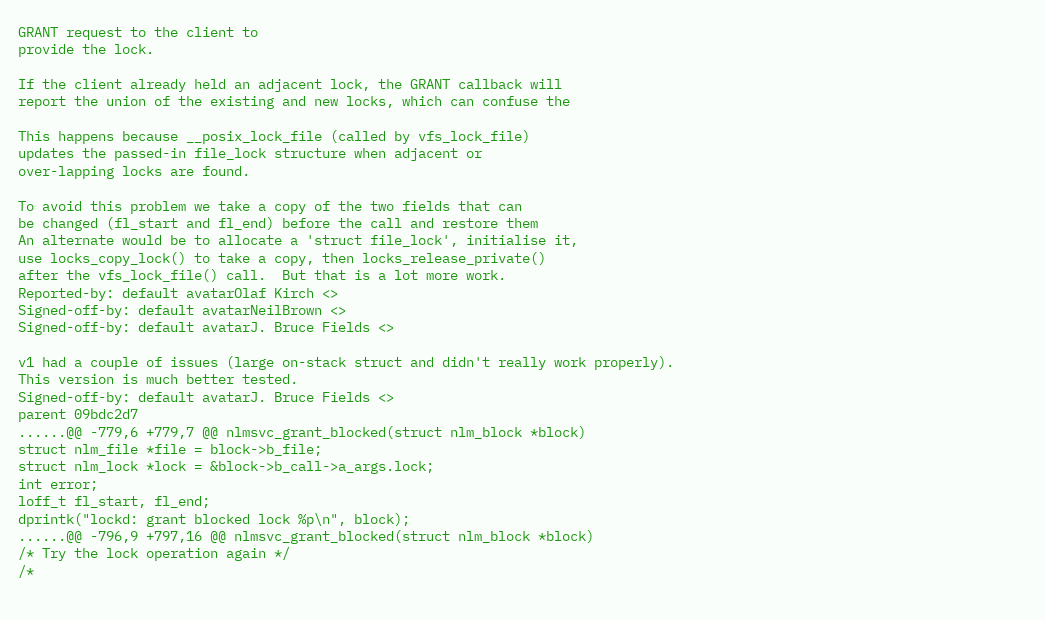GRANT request to the client to
provide the lock.

If the client already held an adjacent lock, the GRANT callback will
report the union of the existing and new locks, which can confuse the

This happens because __posix_lock_file (called by vfs_lock_file)
updates the passed-in file_lock structure when adjacent or
over-lapping locks are found.

To avoid this problem we take a copy of the two fields that can
be changed (fl_start and fl_end) before the call and restore them
An alternate would be to allocate a 'struct file_lock', initialise it,
use locks_copy_lock() to take a copy, then locks_release_private()
after the vfs_lock_file() call.  But that is a lot more work.
Reported-by: default avatarOlaf Kirch <>
Signed-off-by: default avatarNeilBrown <>
Signed-off-by: default avatarJ. Bruce Fields <>

v1 had a couple of issues (large on-stack struct and didn't really work properly).
This version is much better tested.
Signed-off-by: default avatarJ. Bruce Fields <>
parent 09bdc2d7
......@@ -779,6 +779,7 @@ nlmsvc_grant_blocked(struct nlm_block *block)
struct nlm_file *file = block->b_file;
struct nlm_lock *lock = &block->b_call->a_args.lock;
int error;
loff_t fl_start, fl_end;
dprintk("lockd: grant blocked lock %p\n", block);
......@@ -796,9 +797,16 @@ nlmsvc_grant_blocked(struct nlm_block *block)
/* Try the lock operation again */
/*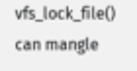vfs_lock_file() can mangle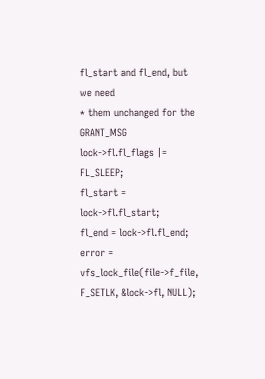fl_start and fl_end, but we need
* them unchanged for the GRANT_MSG
lock->fl.fl_flags |= FL_SLEEP;
fl_start = lock->fl.fl_start;
fl_end = lock->fl.fl_end;
error = vfs_lock_file(file->f_file, F_SETLK, &lock->fl, NULL);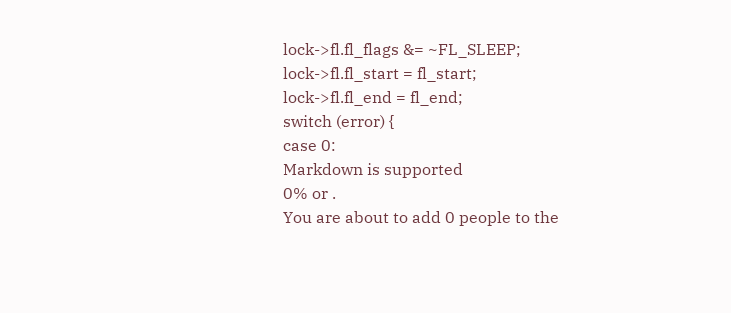lock->fl.fl_flags &= ~FL_SLEEP;
lock->fl.fl_start = fl_start;
lock->fl.fl_end = fl_end;
switch (error) {
case 0:
Markdown is supported
0% or .
You are about to add 0 people to the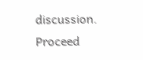discussion. Proceed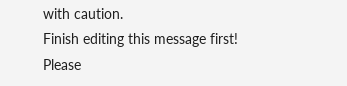with caution.
Finish editing this message first!
Please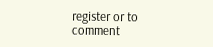register or to comment